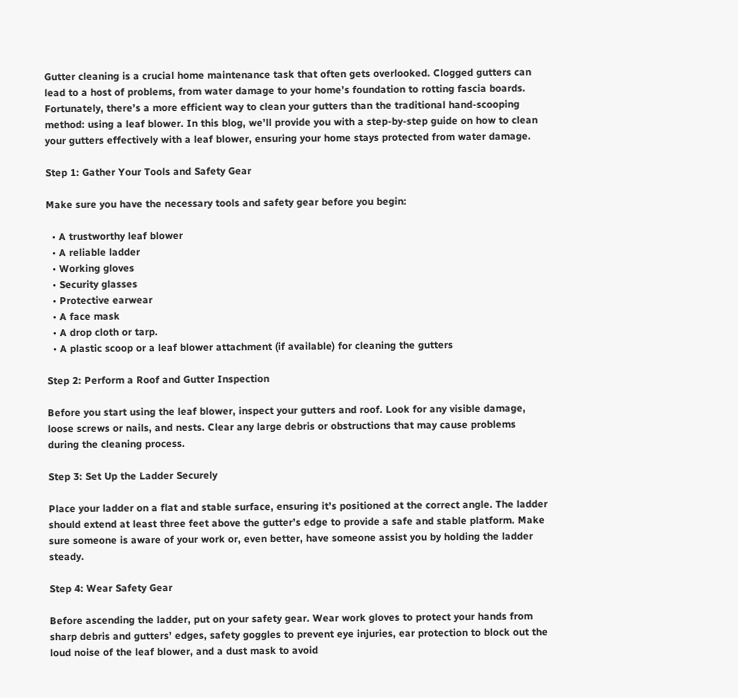Gutter cleaning is a crucial home maintenance task that often gets overlooked. Clogged gutters can lead to a host of problems, from water damage to your home’s foundation to rotting fascia boards. Fortunately, there’s a more efficient way to clean your gutters than the traditional hand-scooping method: using a leaf blower. In this blog, we’ll provide you with a step-by-step guide on how to clean your gutters effectively with a leaf blower, ensuring your home stays protected from water damage.

Step 1: Gather Your Tools and Safety Gear

Make sure you have the necessary tools and safety gear before you begin:

  • A trustworthy leaf blower
  • A reliable ladder
  • Working gloves
  • Security glasses
  • Protective earwear
  • A face mask
  • A drop cloth or tarp.
  • A plastic scoop or a leaf blower attachment (if available) for cleaning the gutters

Step 2: Perform a Roof and Gutter Inspection

Before you start using the leaf blower, inspect your gutters and roof. Look for any visible damage, loose screws or nails, and nests. Clear any large debris or obstructions that may cause problems during the cleaning process.

Step 3: Set Up the Ladder Securely

Place your ladder on a flat and stable surface, ensuring it’s positioned at the correct angle. The ladder should extend at least three feet above the gutter’s edge to provide a safe and stable platform. Make sure someone is aware of your work or, even better, have someone assist you by holding the ladder steady.

Step 4: Wear Safety Gear

Before ascending the ladder, put on your safety gear. Wear work gloves to protect your hands from sharp debris and gutters’ edges, safety goggles to prevent eye injuries, ear protection to block out the loud noise of the leaf blower, and a dust mask to avoid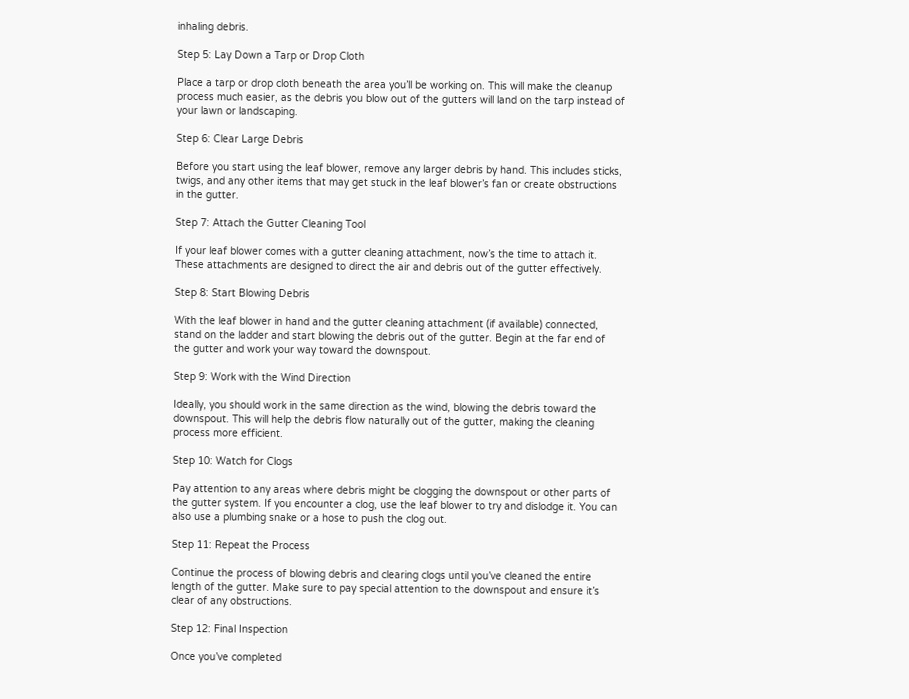inhaling debris.

Step 5: Lay Down a Tarp or Drop Cloth

Place a tarp or drop cloth beneath the area you’ll be working on. This will make the cleanup process much easier, as the debris you blow out of the gutters will land on the tarp instead of your lawn or landscaping.

Step 6: Clear Large Debris

Before you start using the leaf blower, remove any larger debris by hand. This includes sticks, twigs, and any other items that may get stuck in the leaf blower’s fan or create obstructions in the gutter.

Step 7: Attach the Gutter Cleaning Tool

If your leaf blower comes with a gutter cleaning attachment, now’s the time to attach it. These attachments are designed to direct the air and debris out of the gutter effectively.

Step 8: Start Blowing Debris

With the leaf blower in hand and the gutter cleaning attachment (if available) connected, stand on the ladder and start blowing the debris out of the gutter. Begin at the far end of the gutter and work your way toward the downspout.

Step 9: Work with the Wind Direction

Ideally, you should work in the same direction as the wind, blowing the debris toward the downspout. This will help the debris flow naturally out of the gutter, making the cleaning process more efficient.

Step 10: Watch for Clogs

Pay attention to any areas where debris might be clogging the downspout or other parts of the gutter system. If you encounter a clog, use the leaf blower to try and dislodge it. You can also use a plumbing snake or a hose to push the clog out.

Step 11: Repeat the Process

Continue the process of blowing debris and clearing clogs until you’ve cleaned the entire length of the gutter. Make sure to pay special attention to the downspout and ensure it’s clear of any obstructions.

Step 12: Final Inspection

Once you’ve completed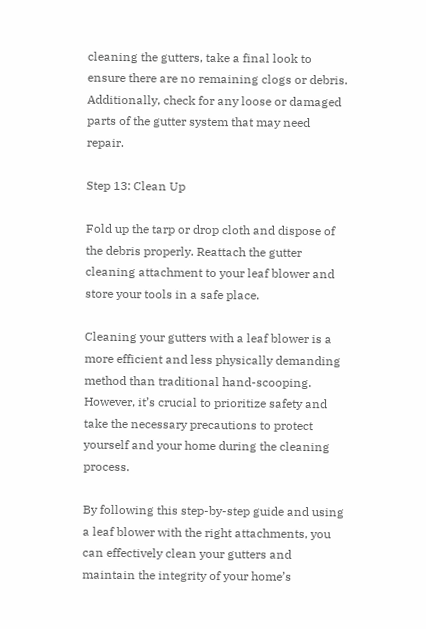cleaning the gutters, take a final look to ensure there are no remaining clogs or debris. Additionally, check for any loose or damaged parts of the gutter system that may need repair.

Step 13: Clean Up

Fold up the tarp or drop cloth and dispose of the debris properly. Reattach the gutter cleaning attachment to your leaf blower and store your tools in a safe place.

Cleaning your gutters with a leaf blower is a more efficient and less physically demanding method than traditional hand-scooping. However, it’s crucial to prioritize safety and take the necessary precautions to protect yourself and your home during the cleaning process.

By following this step-by-step guide and using a leaf blower with the right attachments, you can effectively clean your gutters and maintain the integrity of your home’s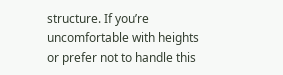structure. If you’re uncomfortable with heights or prefer not to handle this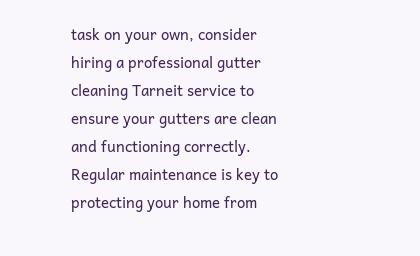task on your own, consider hiring a professional gutter cleaning Tarneit service to ensure your gutters are clean and functioning correctly. Regular maintenance is key to protecting your home from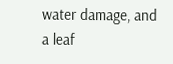water damage, and a leaf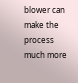blower can make the process much more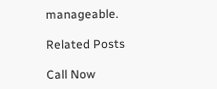manageable.

Related Posts

Call Now